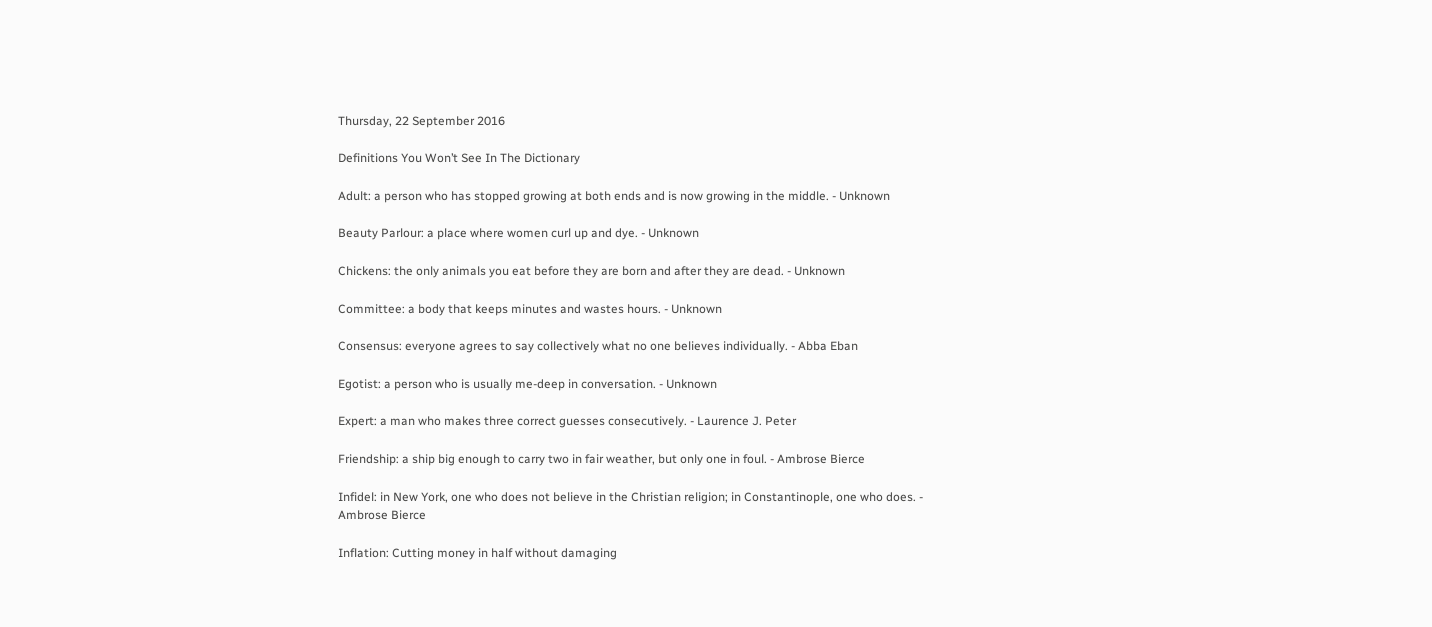Thursday, 22 September 2016

Definitions You Won’t See In The Dictionary

Adult: a person who has stopped growing at both ends and is now growing in the middle. - Unknown

Beauty Parlour: a place where women curl up and dye. - Unknown

Chickens: the only animals you eat before they are born and after they are dead. - Unknown

Committee: a body that keeps minutes and wastes hours. - Unknown

Consensus: everyone agrees to say collectively what no one believes individually. - Abba Eban

Egotist: a person who is usually me-deep in conversation. - Unknown

Expert: a man who makes three correct guesses consecutively. - Laurence J. Peter

Friendship: a ship big enough to carry two in fair weather, but only one in foul. - Ambrose Bierce

Infidel: in New York, one who does not believe in the Christian religion; in Constantinople, one who does. - Ambrose Bierce

Inflation: Cutting money in half without damaging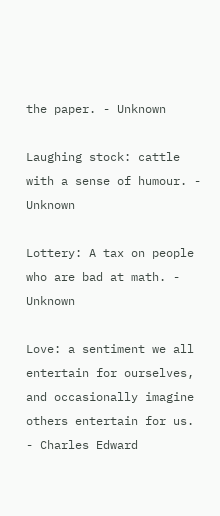the paper. - Unknown

Laughing stock: cattle with a sense of humour. - Unknown

Lottery: A tax on people who are bad at math. - Unknown

Love: a sentiment we all entertain for ourselves, and occasionally imagine others entertain for us. - Charles Edward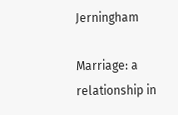Jerningham

Marriage: a relationship in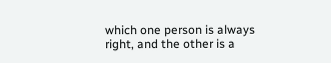which one person is always right, and the other is a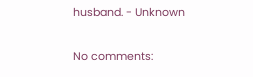husband. - Unknown

No comments: